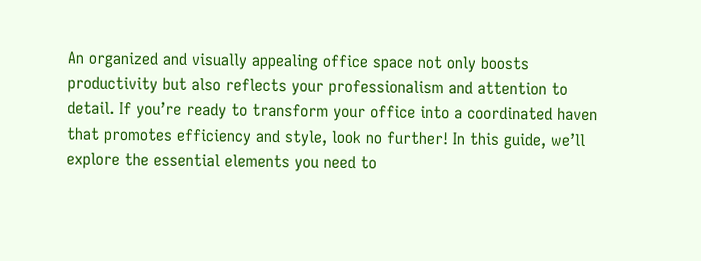An organized and visually appealing office space not only boosts productivity but also reflects your professionalism and attention to detail. If you’re ready to transform your office into a coordinated haven that promotes efficiency and style, look no further! In this guide, we’ll explore the essential elements you need to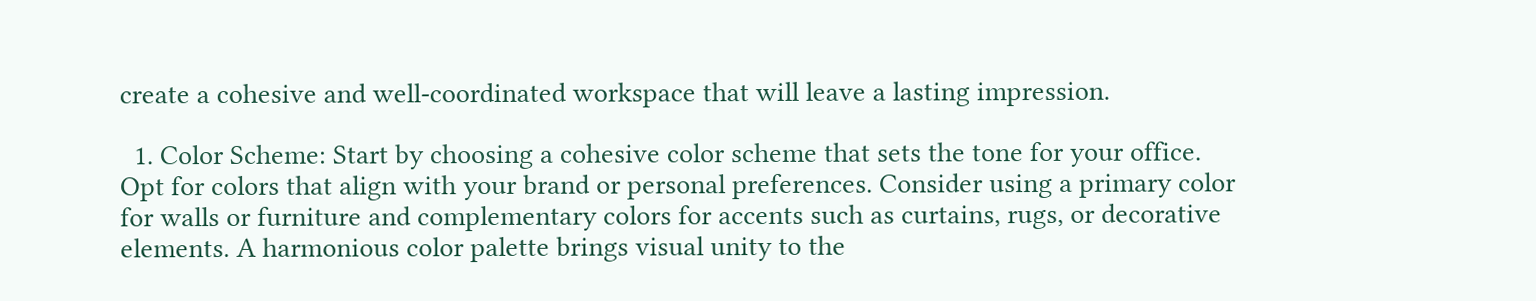create a cohesive and well-coordinated workspace that will leave a lasting impression.

  1. Color Scheme: Start by choosing a cohesive color scheme that sets the tone for your office. Opt for colors that align with your brand or personal preferences. Consider using a primary color for walls or furniture and complementary colors for accents such as curtains, rugs, or decorative elements. A harmonious color palette brings visual unity to the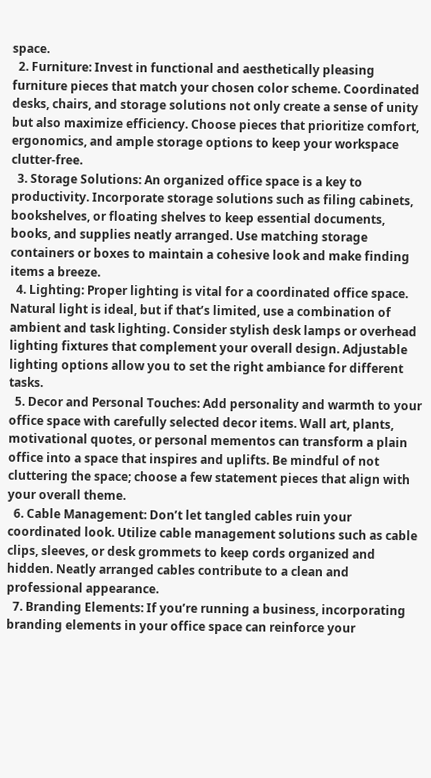space.
  2. Furniture: Invest in functional and aesthetically pleasing furniture pieces that match your chosen color scheme. Coordinated desks, chairs, and storage solutions not only create a sense of unity but also maximize efficiency. Choose pieces that prioritize comfort, ergonomics, and ample storage options to keep your workspace clutter-free.
  3. Storage Solutions: An organized office space is a key to productivity. Incorporate storage solutions such as filing cabinets, bookshelves, or floating shelves to keep essential documents, books, and supplies neatly arranged. Use matching storage containers or boxes to maintain a cohesive look and make finding items a breeze.
  4. Lighting: Proper lighting is vital for a coordinated office space. Natural light is ideal, but if that’s limited, use a combination of ambient and task lighting. Consider stylish desk lamps or overhead lighting fixtures that complement your overall design. Adjustable lighting options allow you to set the right ambiance for different tasks.
  5. Decor and Personal Touches: Add personality and warmth to your office space with carefully selected decor items. Wall art, plants, motivational quotes, or personal mementos can transform a plain office into a space that inspires and uplifts. Be mindful of not cluttering the space; choose a few statement pieces that align with your overall theme.
  6. Cable Management: Don’t let tangled cables ruin your coordinated look. Utilize cable management solutions such as cable clips, sleeves, or desk grommets to keep cords organized and hidden. Neatly arranged cables contribute to a clean and professional appearance.
  7. Branding Elements: If you’re running a business, incorporating branding elements in your office space can reinforce your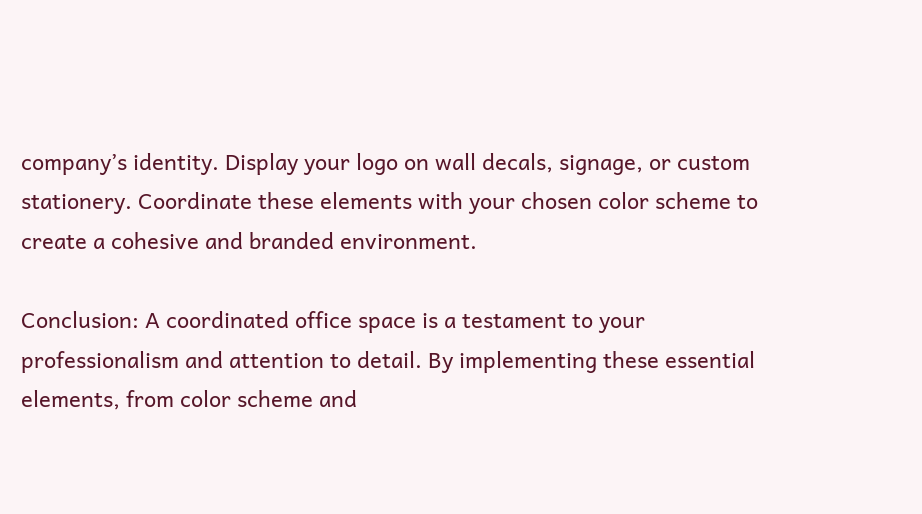company’s identity. Display your logo on wall decals, signage, or custom stationery. Coordinate these elements with your chosen color scheme to create a cohesive and branded environment.

Conclusion: A coordinated office space is a testament to your professionalism and attention to detail. By implementing these essential elements, from color scheme and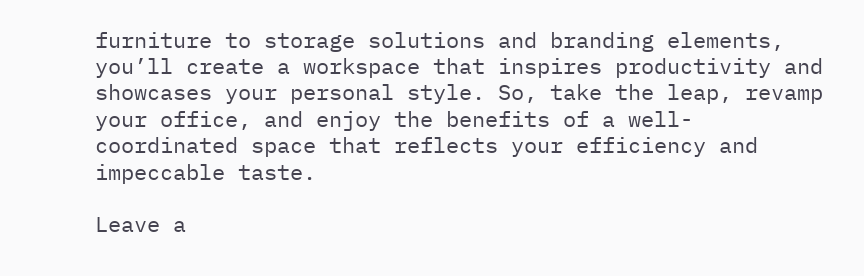furniture to storage solutions and branding elements, you’ll create a workspace that inspires productivity and showcases your personal style. So, take the leap, revamp your office, and enjoy the benefits of a well-coordinated space that reflects your efficiency and impeccable taste.

Leave a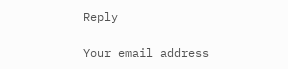Reply

Your email address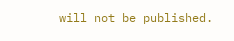will not be published.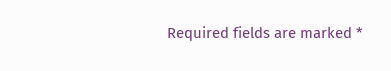Required fields are marked *